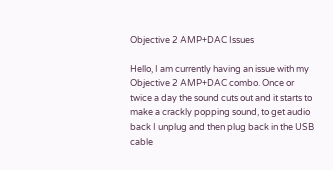Objective 2 AMP+DAC Issues

Hello, I am currently having an issue with my Objective 2 AMP+DAC combo. Once or twice a day the sound cuts out and it starts to make a crackly popping sound, to get audio back I unplug and then plug back in the USB cable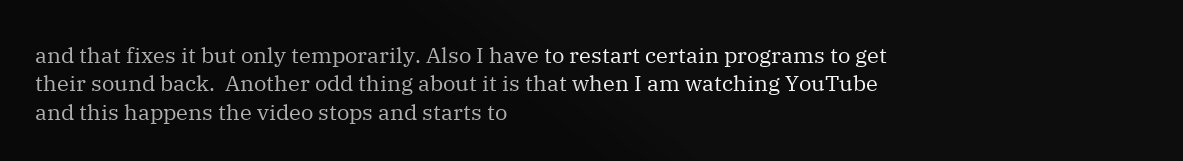and that fixes it but only temporarily. Also I have to restart certain programs to get their sound back.  Another odd thing about it is that when I am watching YouTube and this happens the video stops and starts to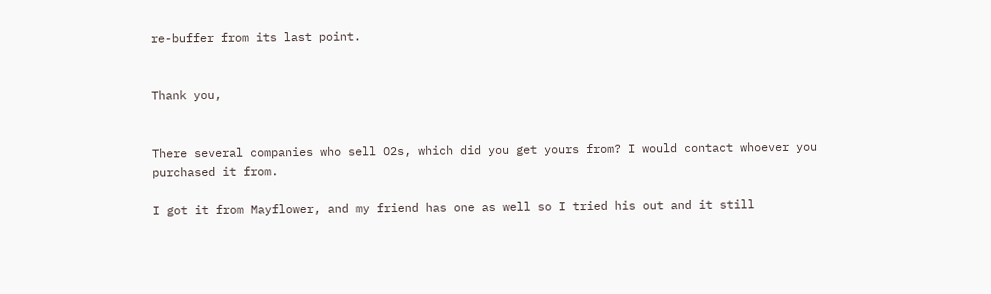re-buffer from its last point.


Thank you,


There several companies who sell O2s, which did you get yours from? I would contact whoever you purchased it from.

I got it from Mayflower, and my friend has one as well so I tried his out and it still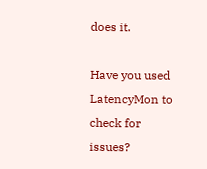does it.

Have you used LatencyMon to check for issues?